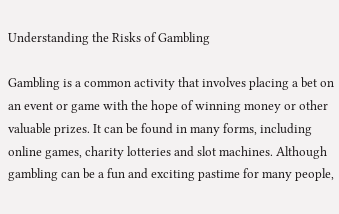Understanding the Risks of Gambling

Gambling is a common activity that involves placing a bet on an event or game with the hope of winning money or other valuable prizes. It can be found in many forms, including online games, charity lotteries and slot machines. Although gambling can be a fun and exciting pastime for many people,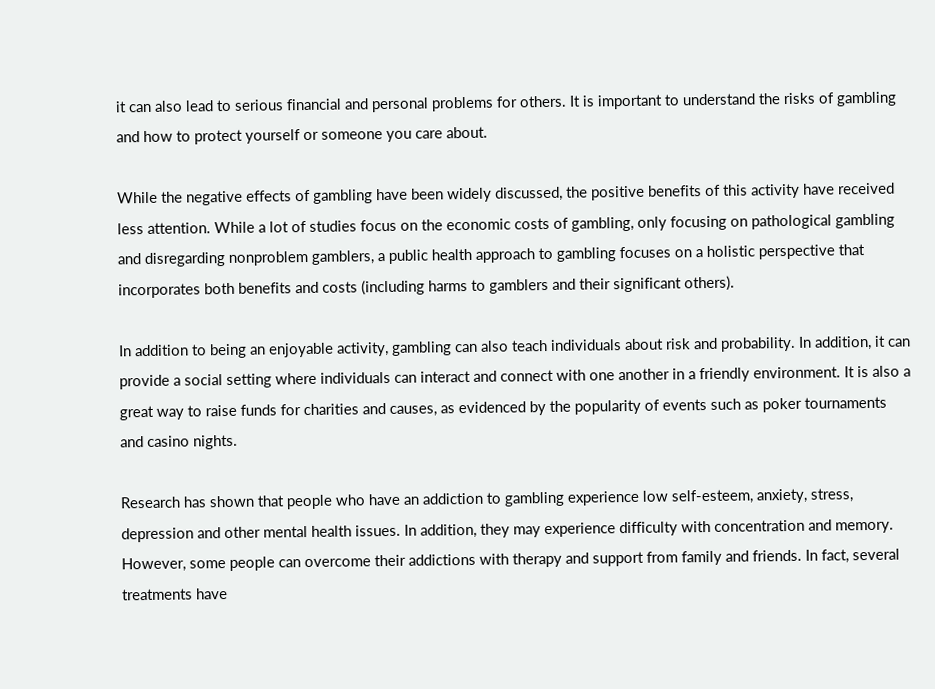it can also lead to serious financial and personal problems for others. It is important to understand the risks of gambling and how to protect yourself or someone you care about.

While the negative effects of gambling have been widely discussed, the positive benefits of this activity have received less attention. While a lot of studies focus on the economic costs of gambling, only focusing on pathological gambling and disregarding nonproblem gamblers, a public health approach to gambling focuses on a holistic perspective that incorporates both benefits and costs (including harms to gamblers and their significant others).

In addition to being an enjoyable activity, gambling can also teach individuals about risk and probability. In addition, it can provide a social setting where individuals can interact and connect with one another in a friendly environment. It is also a great way to raise funds for charities and causes, as evidenced by the popularity of events such as poker tournaments and casino nights.

Research has shown that people who have an addiction to gambling experience low self-esteem, anxiety, stress, depression and other mental health issues. In addition, they may experience difficulty with concentration and memory. However, some people can overcome their addictions with therapy and support from family and friends. In fact, several treatments have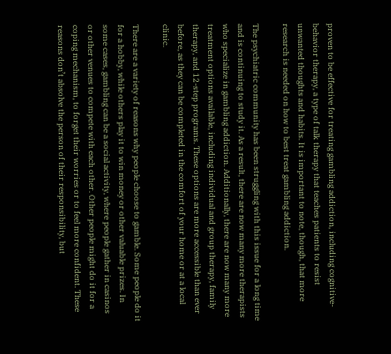proven to be effective for treating gambling addiction, including cognitive-behavior therapy, a type of talk therapy that teaches patients to resist unwanted thoughts and habits. It is important to note, though, that more research is needed on how to best treat gambling addiction.

The psychiatric community has been struggling with this issue for a long time and is continuing to study it. As a result, there are now many more therapists who specialize in gambling addiction. Additionally, there are now many more treatment options available, including individual and group therapy, family therapy, and 12-step programs. These options are more accessible than ever before, as they can be completed in the comfort of your home or at a local clinic.

There are a variety of reasons why people choose to gamble. Some people do it for a hobby, while others play it to win money or other valuable prizes. In some cases, gambling can be a social activity, where people gather in casinos or other venues to compete with each other. Other people might do it for a coping mechanism, to forget their worries or to feel more confident. These reasons don’t absolve the person of their responsibility, but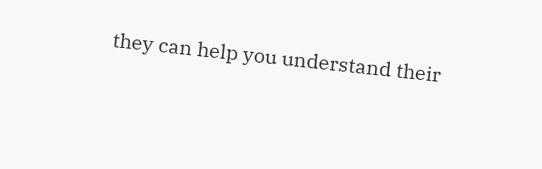they can help you understand their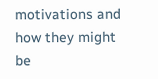motivations and how they might be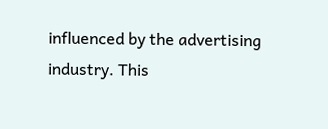influenced by the advertising industry. This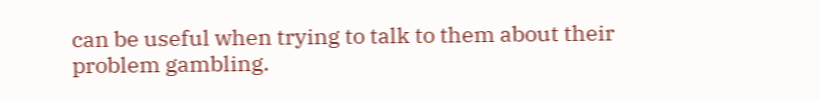can be useful when trying to talk to them about their problem gambling.